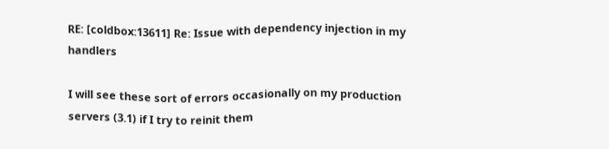RE: [coldbox:13611] Re: Issue with dependency injection in my handlers

I will see these sort of errors occasionally on my production servers (3.1) if I try to reinit them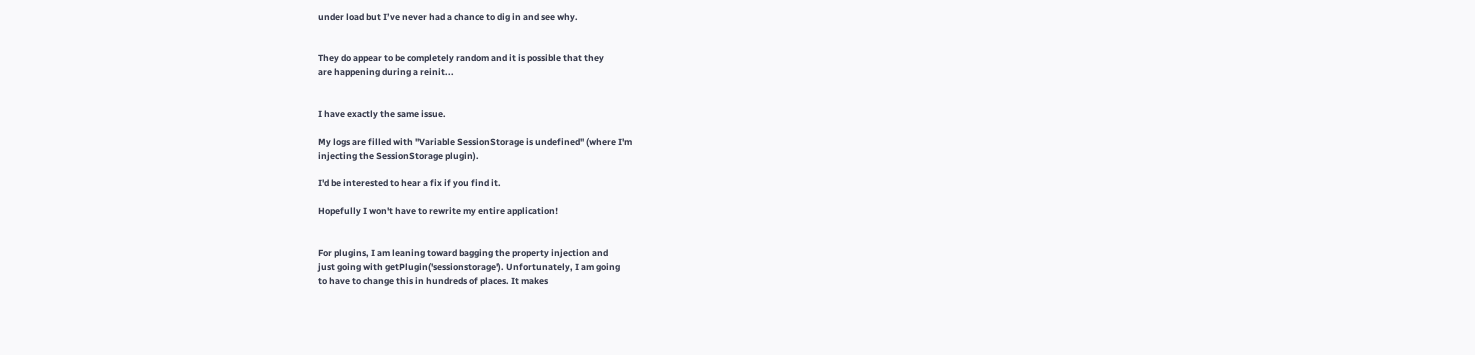under load but I’ve never had a chance to dig in and see why.


They do appear to be completely random and it is possible that they
are happening during a reinit...


I have exactly the same issue.

My logs are filled with "Variable SessionStorage is undefined" (where I'm
injecting the SessionStorage plugin).

I'd be interested to hear a fix if you find it.

Hopefully I won't have to rewrite my entire application!


For plugins, I am leaning toward bagging the property injection and
just going with getPlugin('sessionstorage'). Unfortunately, I am going
to have to change this in hundreds of places. It makes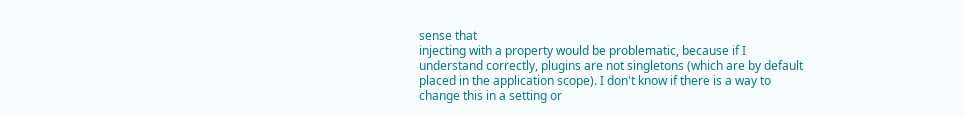sense that
injecting with a property would be problematic, because if I
understand correctly, plugins are not singletons (which are by default
placed in the application scope). I don't know if there is a way to
change this in a setting or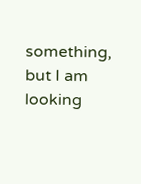something, but I am looking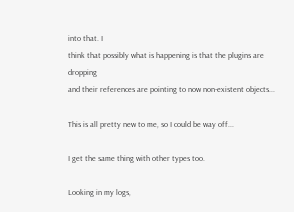into that. I
think that possibly what is happening is that the plugins are dropping
and their references are pointing to now non-existent objects...

This is all pretty new to me, so I could be way off...

I get the same thing with other types too.

Looking in my logs,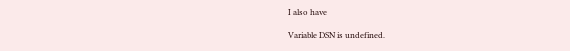I also have

Variable DSN is undefined.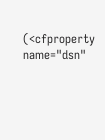(<cfproperty name="dsn"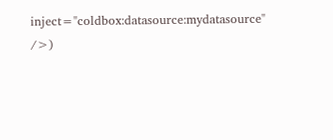inject="coldbox:datasource:mydatasource" />)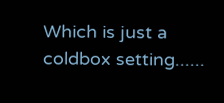Which is just a coldbox setting......